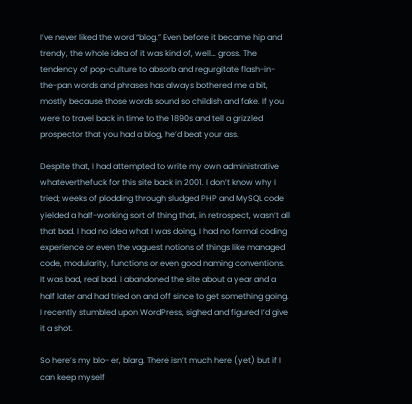I’ve never liked the word “blog.” Even before it became hip and trendy, the whole idea of it was kind of, well… gross. The tendency of pop-culture to absorb and regurgitate flash-in-the-pan words and phrases has always bothered me a bit, mostly because those words sound so childish and fake. If you were to travel back in time to the 1890s and tell a grizzled prospector that you had a blog, he’d beat your ass.

Despite that, I had attempted to write my own administrative whateverthefuck for this site back in 2001. I don’t know why I tried; weeks of plodding through sludged PHP and MySQL code yielded a half-working sort of thing that, in retrospect, wasn’t all that bad. I had no idea what I was doing, I had no formal coding experience or even the vaguest notions of things like managed code, modularity, functions or even good naming conventions. It was bad, real bad. I abandoned the site about a year and a half later and had tried on and off since to get something going. I recently stumbled upon WordPress, sighed and figured I’d give it a shot.

So here’s my blo- er, blarg. There isn’t much here (yet) but if I can keep myself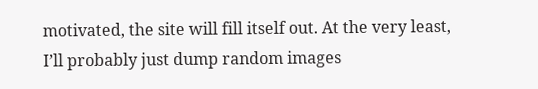motivated, the site will fill itself out. At the very least, I’ll probably just dump random images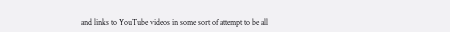and links to YouTube videos in some sort of attempt to be all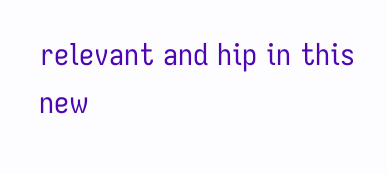relevant and hip in this new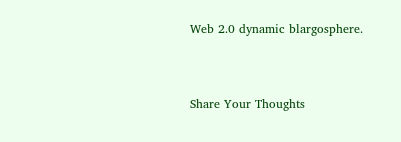Web 2.0 dynamic blargosphere.



Share Your Thoughts